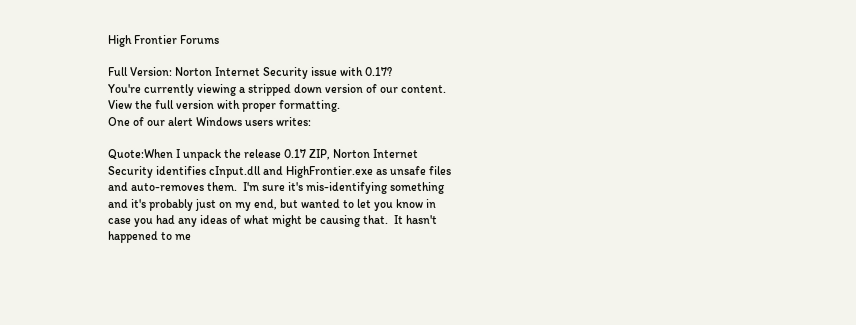High Frontier Forums

Full Version: Norton Internet Security issue with 0.17?
You're currently viewing a stripped down version of our content. View the full version with proper formatting.
One of our alert Windows users writes:

Quote:When I unpack the release 0.17 ZIP, Norton Internet Security identifies cInput.dll and HighFrontier.exe as unsafe files and auto-removes them.  I'm sure it's mis-identifying something and it's probably just on my end, but wanted to let you know in case you had any ideas of what might be causing that.  It hasn't happened to me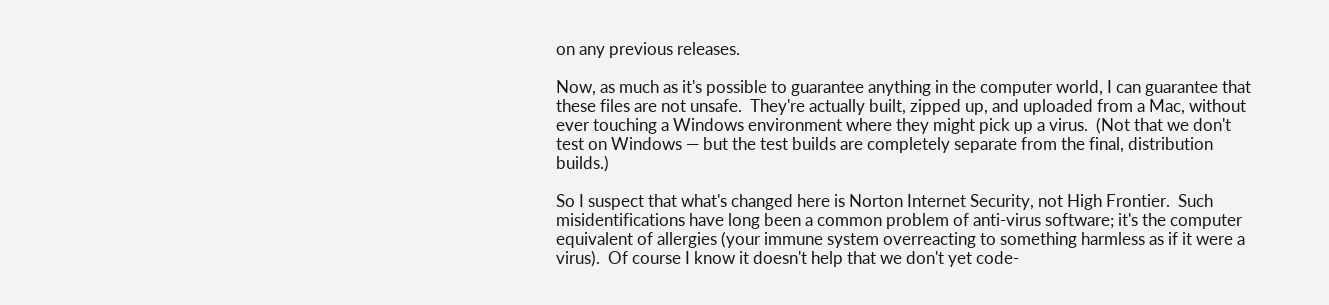on any previous releases.

Now, as much as it's possible to guarantee anything in the computer world, I can guarantee that these files are not unsafe.  They're actually built, zipped up, and uploaded from a Mac, without ever touching a Windows environment where they might pick up a virus.  (Not that we don't test on Windows — but the test builds are completely separate from the final, distribution builds.)

So I suspect that what's changed here is Norton Internet Security, not High Frontier.  Such misidentifications have long been a common problem of anti-virus software; it's the computer equivalent of allergies (your immune system overreacting to something harmless as if it were a virus).  Of course I know it doesn't help that we don't yet code-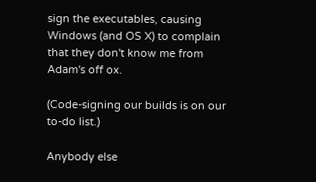sign the executables, causing Windows (and OS X) to complain that they don't know me from Adam's off ox.

(Code-signing our builds is on our to-do list.)

Anybody else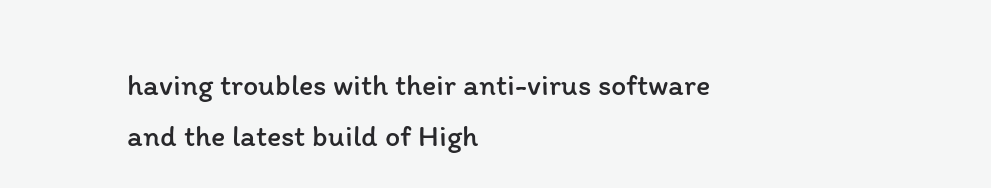having troubles with their anti-virus software and the latest build of High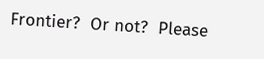Frontier?  Or not?  Please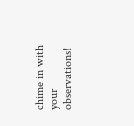chime in with your observations!